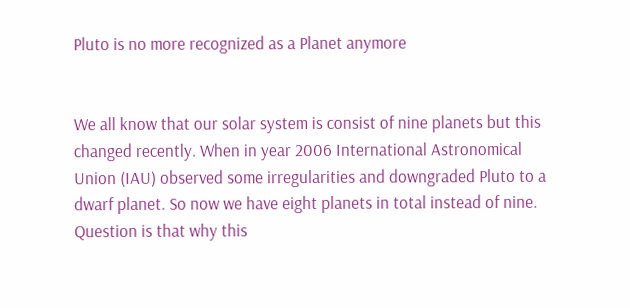Pluto is no more recognized as a Planet anymore


We all know that our solar system is consist of nine planets but this changed recently. When in year 2006 International Astronomical Union (IAU) observed some irregularities and downgraded Pluto to a dwarf planet. So now we have eight planets in total instead of nine. Question is that why this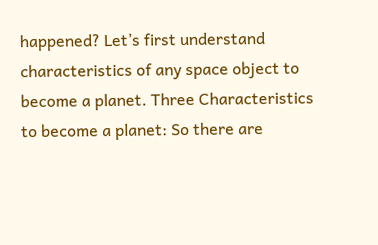happened? Let’s first understand characteristics of any space object to become a planet. Three Characteristics to become a planet: So there are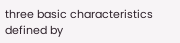three basic characteristics defined by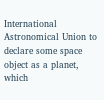International Astronomical Union to declare some space object as a planet, which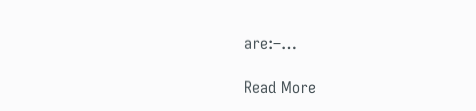are:–…

Read More